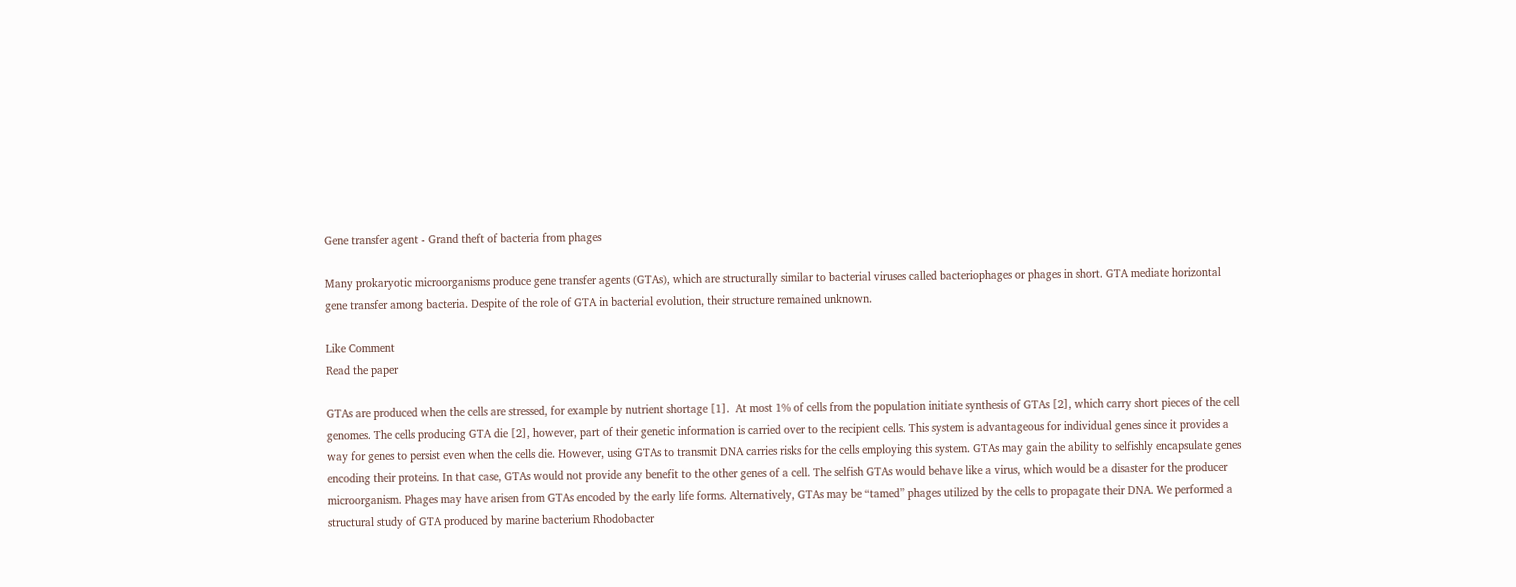Gene transfer agent - Grand theft of bacteria from phages

Many prokaryotic microorganisms produce gene transfer agents (GTAs), which are structurally similar to bacterial viruses called bacteriophages or phages in short. GTA mediate horizontal gene transfer among bacteria. Despite of the role of GTA in bacterial evolution, their structure remained unknown.

Like Comment
Read the paper

GTAs are produced when the cells are stressed, for example by nutrient shortage [1].  At most 1% of cells from the population initiate synthesis of GTAs [2], which carry short pieces of the cell genomes. The cells producing GTA die [2], however, part of their genetic information is carried over to the recipient cells. This system is advantageous for individual genes since it provides a way for genes to persist even when the cells die. However, using GTAs to transmit DNA carries risks for the cells employing this system. GTAs may gain the ability to selfishly encapsulate genes encoding their proteins. In that case, GTAs would not provide any benefit to the other genes of a cell. The selfish GTAs would behave like a virus, which would be a disaster for the producer microorganism. Phages may have arisen from GTAs encoded by the early life forms. Alternatively, GTAs may be “tamed” phages utilized by the cells to propagate their DNA. We performed a structural study of GTA produced by marine bacterium Rhodobacter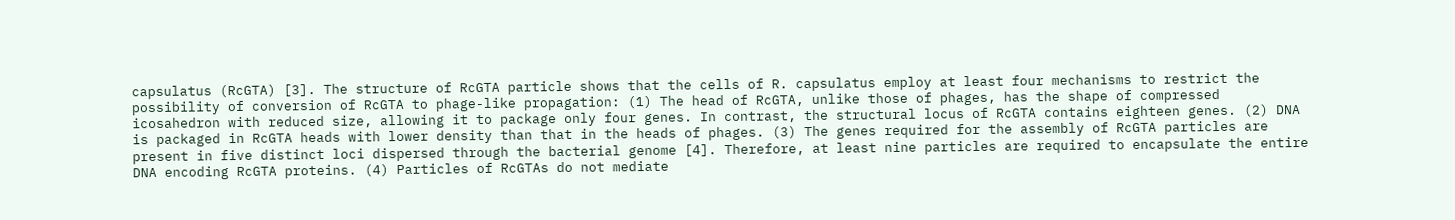capsulatus (RcGTA) [3]. The structure of RcGTA particle shows that the cells of R. capsulatus employ at least four mechanisms to restrict the possibility of conversion of RcGTA to phage-like propagation: (1) The head of RcGTA, unlike those of phages, has the shape of compressed icosahedron with reduced size, allowing it to package only four genes. In contrast, the structural locus of RcGTA contains eighteen genes. (2) DNA is packaged in RcGTA heads with lower density than that in the heads of phages. (3) The genes required for the assembly of RcGTA particles are present in five distinct loci dispersed through the bacterial genome [4]. Therefore, at least nine particles are required to encapsulate the entire DNA encoding RcGTA proteins. (4) Particles of RcGTAs do not mediate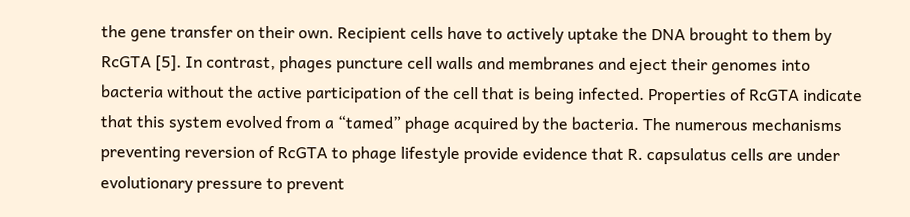the gene transfer on their own. Recipient cells have to actively uptake the DNA brought to them by RcGTA [5]. In contrast, phages puncture cell walls and membranes and eject their genomes into bacteria without the active participation of the cell that is being infected. Properties of RcGTA indicate that this system evolved from a “tamed” phage acquired by the bacteria. The numerous mechanisms preventing reversion of RcGTA to phage lifestyle provide evidence that R. capsulatus cells are under evolutionary pressure to prevent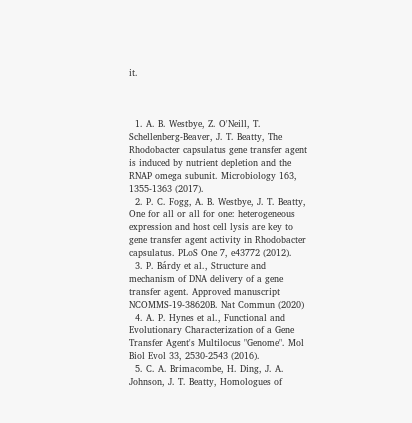it.



  1. A. B. Westbye, Z. O'Neill, T. Schellenberg-Beaver, J. T. Beatty, The Rhodobacter capsulatus gene transfer agent is induced by nutrient depletion and the RNAP omega subunit. Microbiology 163, 1355-1363 (2017).
  2. P. C. Fogg, A. B. Westbye, J. T. Beatty, One for all or all for one: heterogeneous expression and host cell lysis are key to gene transfer agent activity in Rhodobacter capsulatus. PLoS One 7, e43772 (2012).
  3. P. Bárdy et al., Structure and mechanism of DNA delivery of a gene transfer agent. Approved manuscript NCOMMS-19-38620B. Nat Commun (2020)
  4. A. P. Hynes et al., Functional and Evolutionary Characterization of a Gene Transfer Agent's Multilocus "Genome". Mol Biol Evol 33, 2530-2543 (2016).
  5. C. A. Brimacombe, H. Ding, J. A. Johnson, J. T. Beatty, Homologues of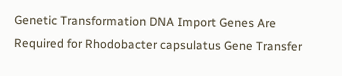Genetic Transformation DNA Import Genes Are Required for Rhodobacter capsulatus Gene Transfer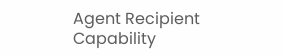Agent Recipient Capability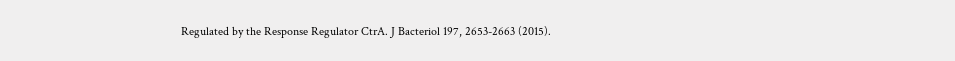Regulated by the Response Regulator CtrA. J Bacteriol 197, 2653-2663 (2015).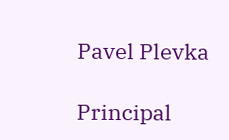Pavel Plevka

Principal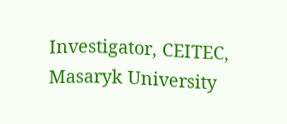Investigator, CEITEC, Masaryk University